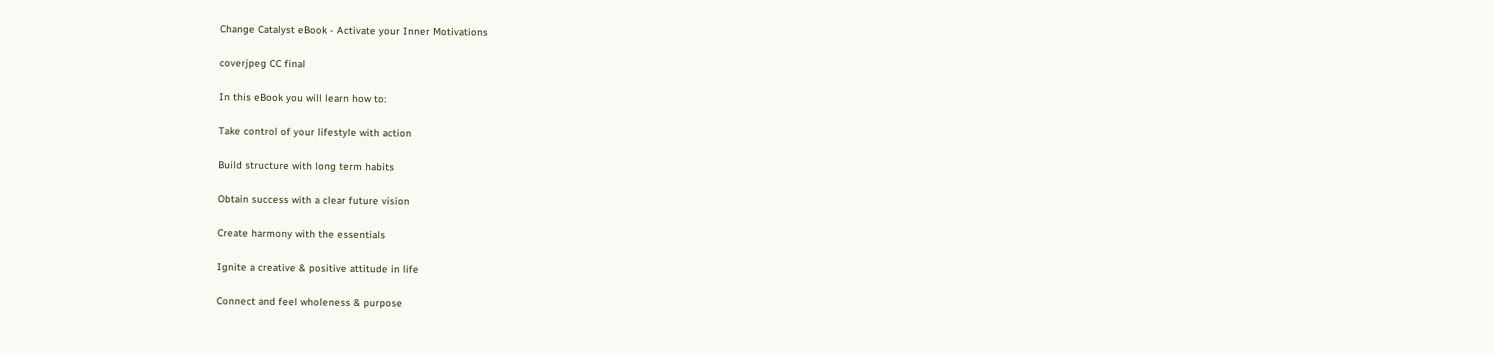Change Catalyst eBook - Activate your Inner Motivations

coverjpeg CC final

In this eBook you will learn how to:

Take control of your lifestyle with action

Build structure with long term habits

Obtain success with a clear future vision

Create harmony with the essentials

Ignite a creative & positive attitude in life

Connect and feel wholeness & purpose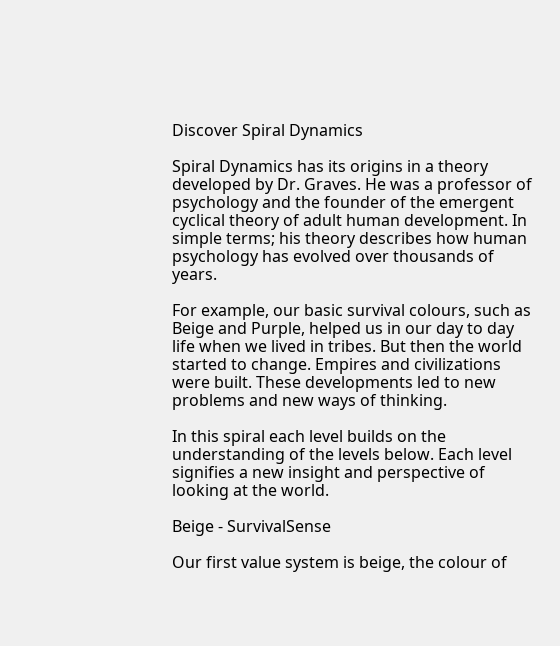Discover Spiral Dynamics

Spiral Dynamics has its origins in a theory developed by Dr. Graves. He was a professor of psychology and the founder of the emergent cyclical theory of adult human development. In simple terms; his theory describes how human psychology has evolved over thousands of years.

For example, our basic survival colours, such as Beige and Purple, helped us in our day to day life when we lived in tribes. But then the world started to change. Empires and civilizations were built. These developments led to new problems and new ways of thinking.

In this spiral each level builds on the understanding of the levels below. Each level signifies a new insight and perspective of looking at the world.

Beige - SurvivalSense

Our first value system is beige, the colour of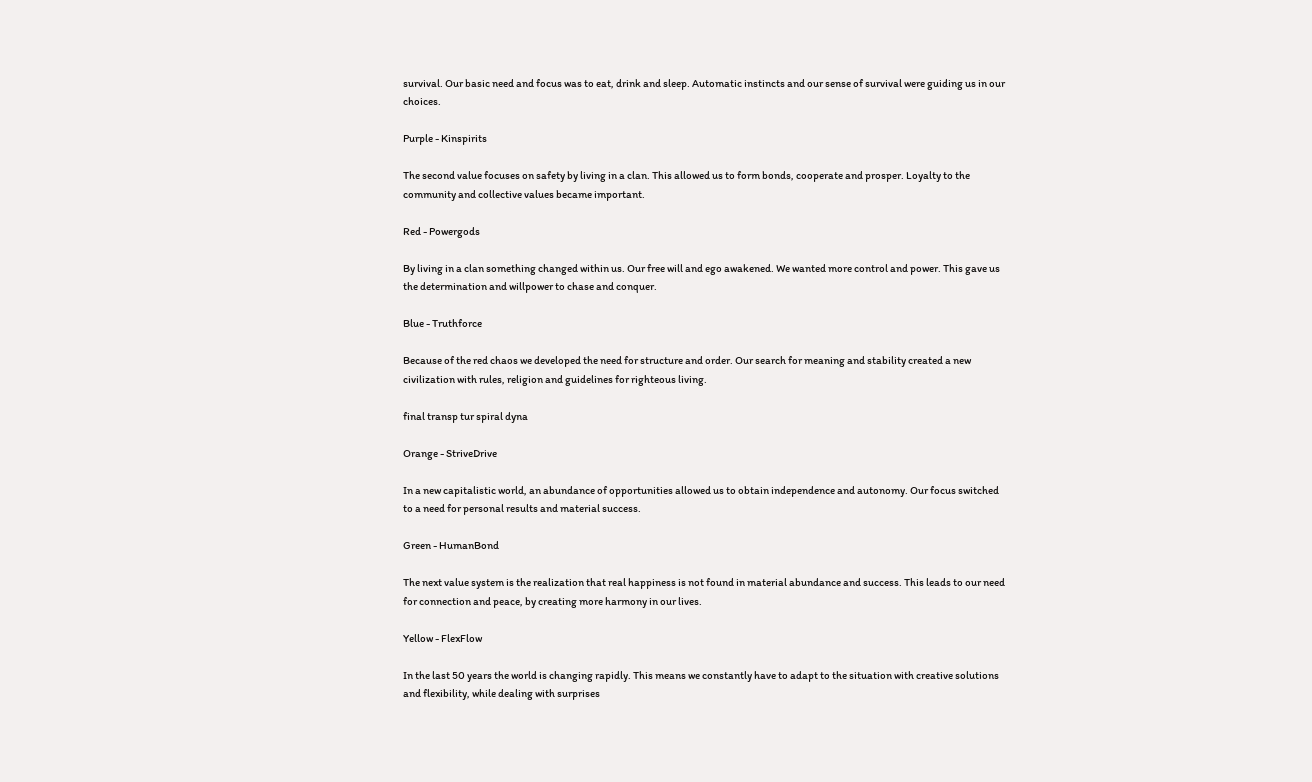survival. Our basic need and focus was to eat, drink and sleep. Automatic instincts and our sense of survival were guiding us in our choices.

Purple - Kinspirits

The second value focuses on safety by living in a clan. This allowed us to form bonds, cooperate and prosper. Loyalty to the community and collective values became important.

Red - Powergods

By living in a clan something changed within us. Our free will and ego awakened. We wanted more control and power. This gave us the determination and willpower to chase and conquer.

Blue - Truthforce

Because of the red chaos we developed the need for structure and order. Our search for meaning and stability created a new civilization with rules, religion and guidelines for righteous living.

final transp tur spiral dyna

Orange - StriveDrive

In a new capitalistic world, an abundance of opportunities allowed us to obtain independence and autonomy. Our focus switched to a need for personal results and material success.

Green - HumanBond

The next value system is the realization that real happiness is not found in material abundance and success. This leads to our need for connection and peace, by creating more harmony in our lives.

Yellow - FlexFlow

In the last 50 years the world is changing rapidly. This means we constantly have to adapt to the situation with creative solutions and flexibility, while dealing with surprises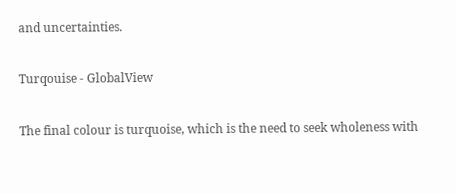and uncertainties.

Turqouise - GlobalView

The final colour is turquoise, which is the need to seek wholeness with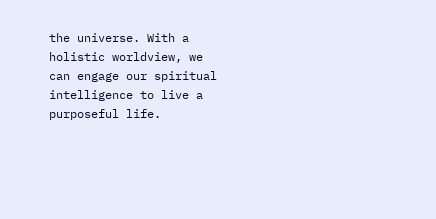the universe. With a holistic worldview, we can engage our spiritual intelligence to live a purposeful life.